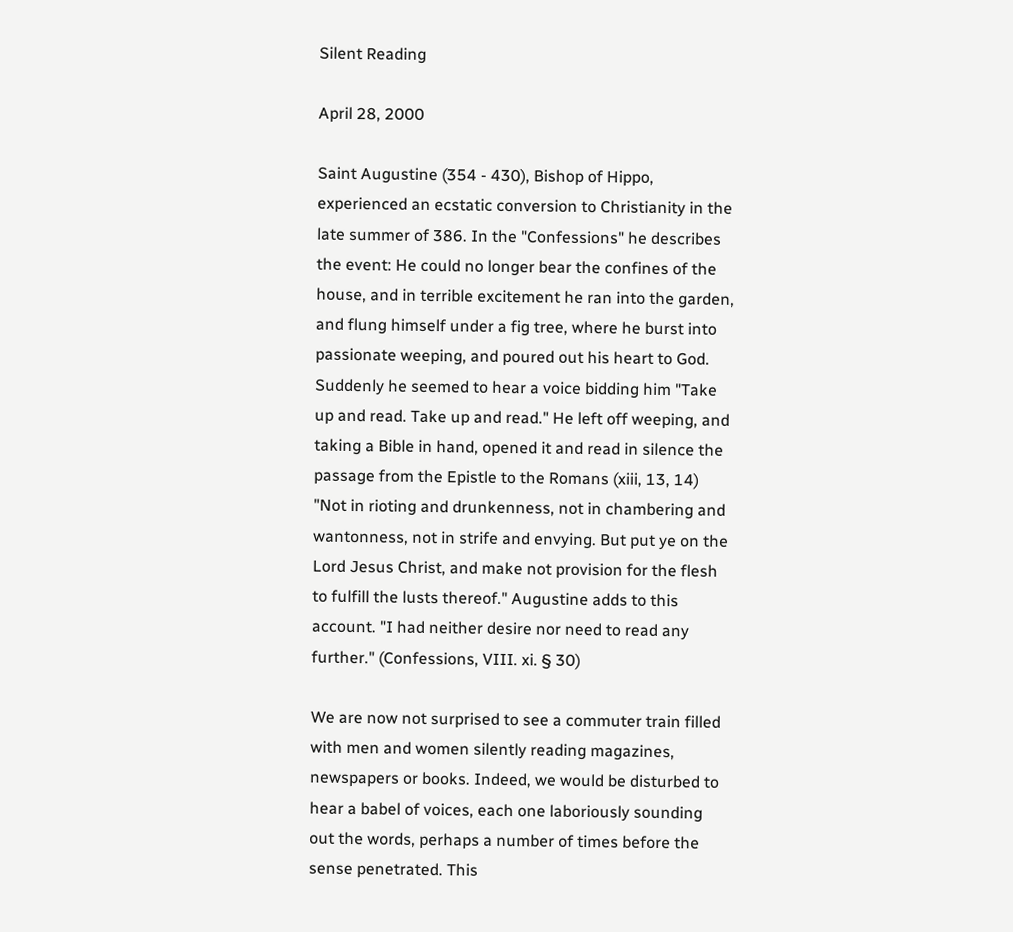Silent Reading

April 28, 2000

Saint Augustine (354 - 430), Bishop of Hippo, experienced an ecstatic conversion to Christianity in the late summer of 386. In the "Confessions" he describes the event: He could no longer bear the confines of the house, and in terrible excitement he ran into the garden, and flung himself under a fig tree, where he burst into passionate weeping, and poured out his heart to God. Suddenly he seemed to hear a voice bidding him "Take up and read. Take up and read." He left off weeping, and taking a Bible in hand, opened it and read in silence the passage from the Epistle to the Romans (xiii, 13, 14) "Not in rioting and drunkenness, not in chambering and wantonness, not in strife and envying. But put ye on the Lord Jesus Christ, and make not provision for the flesh to fulfill the lusts thereof." Augustine adds to this account. "I had neither desire nor need to read any further." (Confessions, VIII. xi. § 30)

We are now not surprised to see a commuter train filled with men and women silently reading magazines, newspapers or books. Indeed, we would be disturbed to hear a babel of voices, each one laboriously sounding out the words, perhaps a number of times before the sense penetrated. This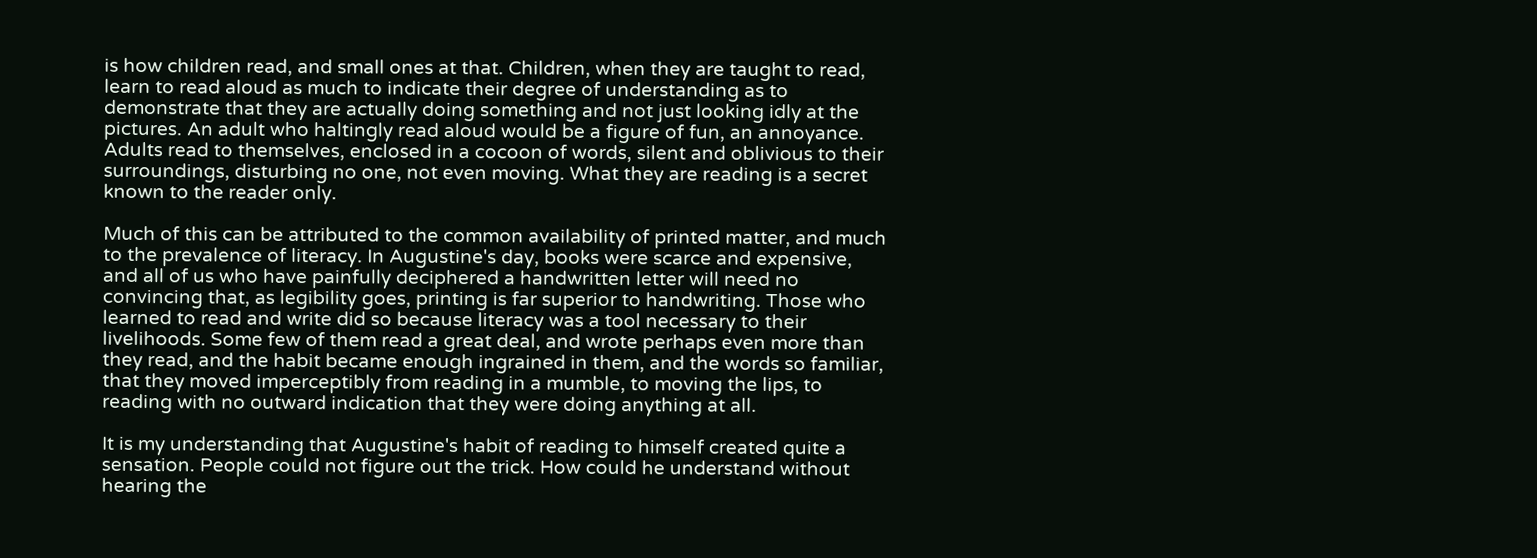is how children read, and small ones at that. Children, when they are taught to read, learn to read aloud as much to indicate their degree of understanding as to demonstrate that they are actually doing something and not just looking idly at the pictures. An adult who haltingly read aloud would be a figure of fun, an annoyance. Adults read to themselves, enclosed in a cocoon of words, silent and oblivious to their surroundings, disturbing no one, not even moving. What they are reading is a secret known to the reader only.

Much of this can be attributed to the common availability of printed matter, and much to the prevalence of literacy. In Augustine's day, books were scarce and expensive, and all of us who have painfully deciphered a handwritten letter will need no convincing that, as legibility goes, printing is far superior to handwriting. Those who learned to read and write did so because literacy was a tool necessary to their livelihoods. Some few of them read a great deal, and wrote perhaps even more than they read, and the habit became enough ingrained in them, and the words so familiar, that they moved imperceptibly from reading in a mumble, to moving the lips, to reading with no outward indication that they were doing anything at all.

It is my understanding that Augustine's habit of reading to himself created quite a sensation. People could not figure out the trick. How could he understand without hearing the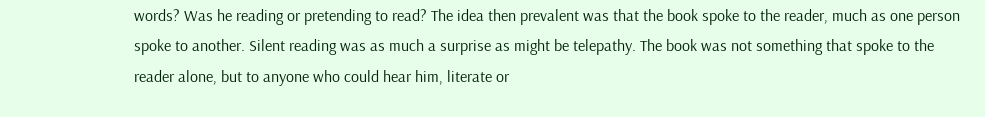words? Was he reading or pretending to read? The idea then prevalent was that the book spoke to the reader, much as one person spoke to another. Silent reading was as much a surprise as might be telepathy. The book was not something that spoke to the reader alone, but to anyone who could hear him, literate or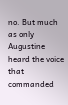no. But much as only Augustine heard the voice that commanded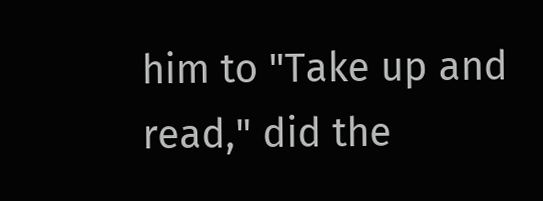him to "Take up and read," did the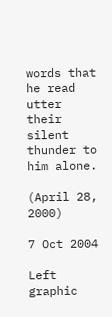words that he read utter their silent thunder to him alone.

(April 28, 2000)

7 Oct 2004

Left graphic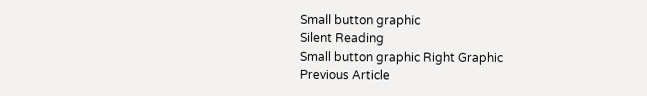Small button graphic
Silent Reading
Small button graphic Right Graphic
Previous Article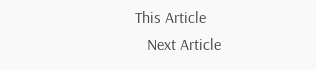This Article
   Next Article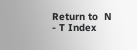Return to  N - T Index